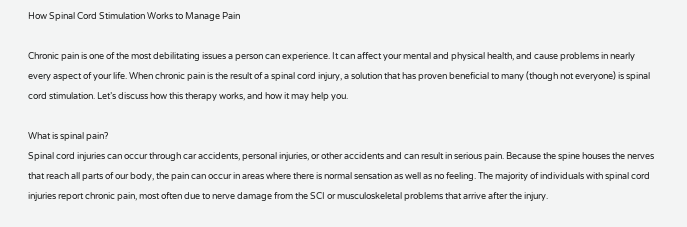How Spinal Cord Stimulation Works to Manage Pain

Chronic pain is one of the most debilitating issues a person can experience. It can affect your mental and physical health, and cause problems in nearly every aspect of your life. When chronic pain is the result of a spinal cord injury, a solution that has proven beneficial to many (though not everyone) is spinal cord stimulation. Let’s discuss how this therapy works, and how it may help you.

What is spinal pain?
Spinal cord injuries can occur through car accidents, personal injuries, or other accidents and can result in serious pain. Because the spine houses the nerves that reach all parts of our body, the pain can occur in areas where there is normal sensation as well as no feeling. The majority of individuals with spinal cord injuries report chronic pain, most often due to nerve damage from the SCI or musculoskeletal problems that arrive after the injury.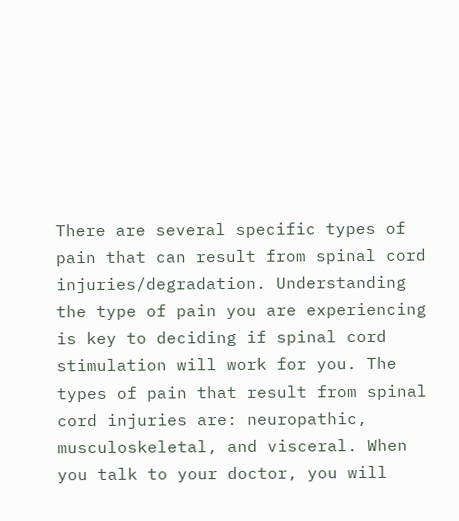There are several specific types of pain that can result from spinal cord injuries/degradation. Understanding the type of pain you are experiencing is key to deciding if spinal cord stimulation will work for you. The types of pain that result from spinal cord injuries are: neuropathic, musculoskeletal, and visceral. When you talk to your doctor, you will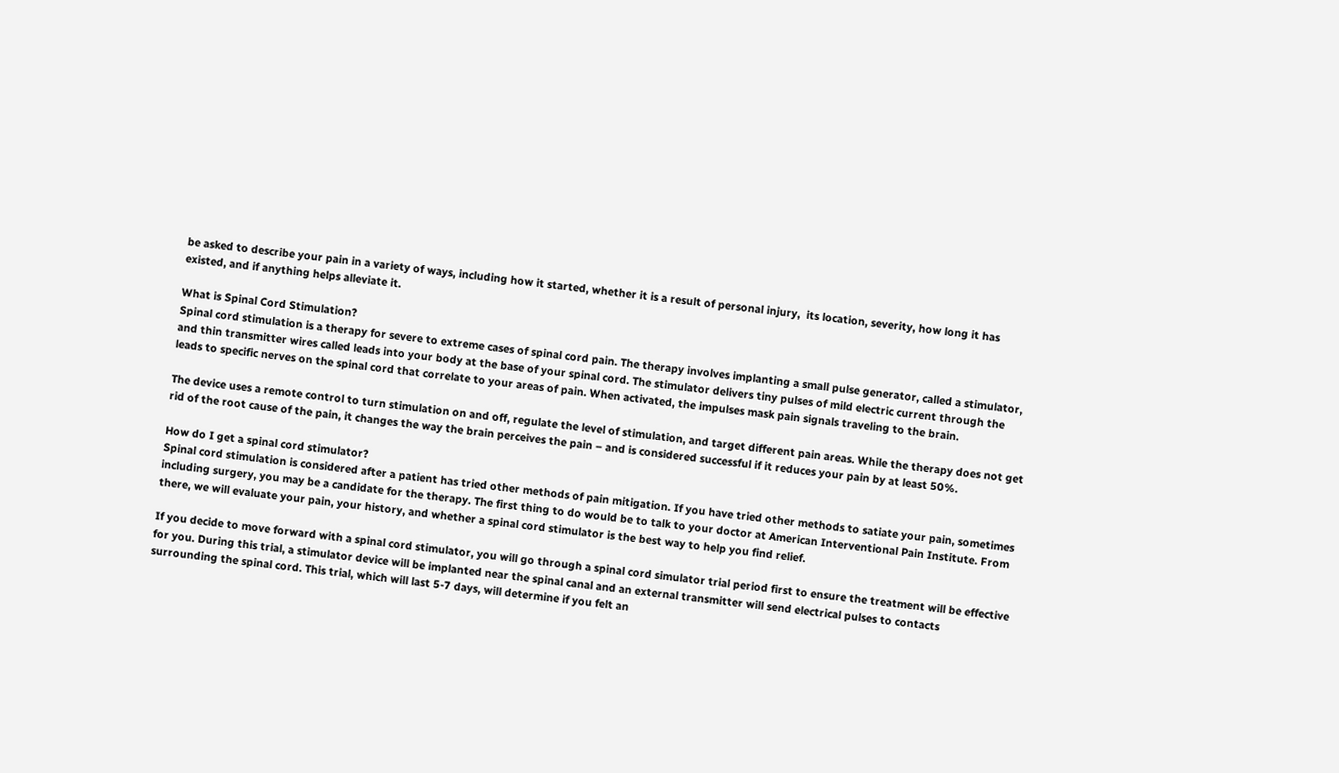be asked to describe your pain in a variety of ways, including how it started, whether it is a result of personal injury,  its location, severity, how long it has existed, and if anything helps alleviate it.

What is Spinal Cord Stimulation?
Spinal cord stimulation is a therapy for severe to extreme cases of spinal cord pain. The therapy involves implanting a small pulse generator, called a stimulator, and thin transmitter wires called leads into your body at the base of your spinal cord. The stimulator delivers tiny pulses of mild electric current through the leads to specific nerves on the spinal cord that correlate to your areas of pain. When activated, the impulses mask pain signals traveling to the brain.

The device uses a remote control to turn stimulation on and off, regulate the level of stimulation, and target different pain areas. While the therapy does not get rid of the root cause of the pain, it changes the way the brain perceives the pain – and is considered successful if it reduces your pain by at least 50%.

How do I get a spinal cord stimulator?
Spinal cord stimulation is considered after a patient has tried other methods of pain mitigation. If you have tried other methods to satiate your pain, sometimes including surgery, you may be a candidate for the therapy. The first thing to do would be to talk to your doctor at American Interventional Pain Institute. From there, we will evaluate your pain, your history, and whether a spinal cord stimulator is the best way to help you find relief.

If you decide to move forward with a spinal cord stimulator, you will go through a spinal cord simulator trial period first to ensure the treatment will be effective for you. During this trial, a stimulator device will be implanted near the spinal canal and an external transmitter will send electrical pulses to contacts surrounding the spinal cord. This trial, which will last 5-7 days, will determine if you felt an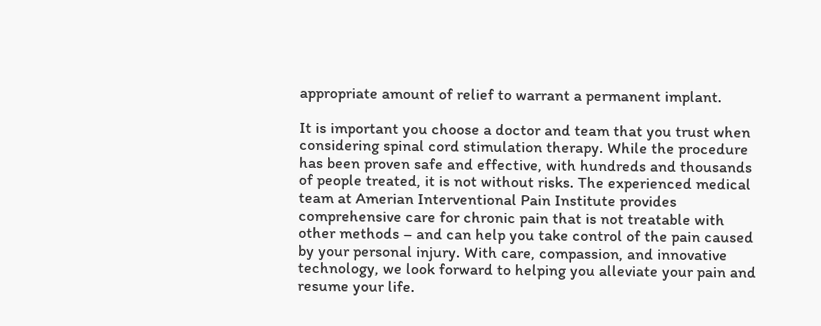appropriate amount of relief to warrant a permanent implant.

It is important you choose a doctor and team that you trust when considering spinal cord stimulation therapy. While the procedure has been proven safe and effective, with hundreds and thousands of people treated, it is not without risks. The experienced medical team at Amerian Interventional Pain Institute provides comprehensive care for chronic pain that is not treatable with other methods – and can help you take control of the pain caused by your personal injury. With care, compassion, and innovative technology, we look forward to helping you alleviate your pain and resume your life.